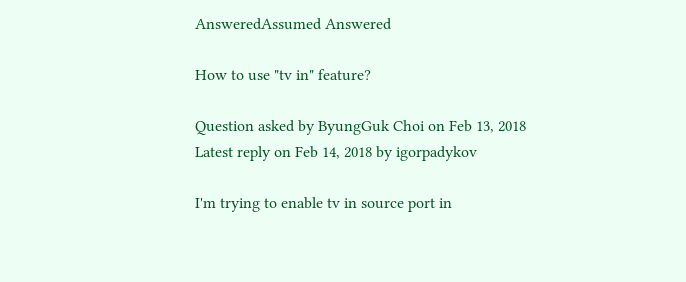AnsweredAssumed Answered

How to use "tv in" feature?

Question asked by ByungGuk Choi on Feb 13, 2018
Latest reply on Feb 14, 2018 by igorpadykov

I'm trying to enable tv in source port in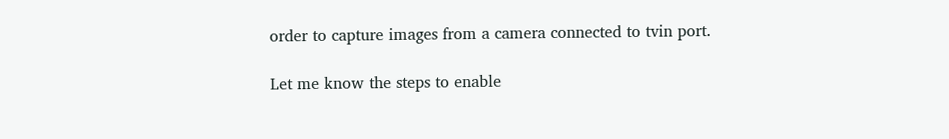order to capture images from a camera connected to tvin port.

Let me know the steps to enable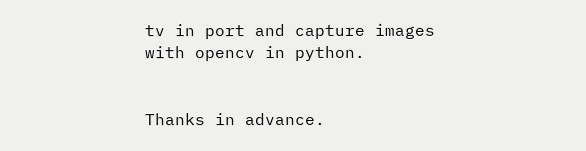tv in port and capture images with opencv in python.


Thanks in advance.